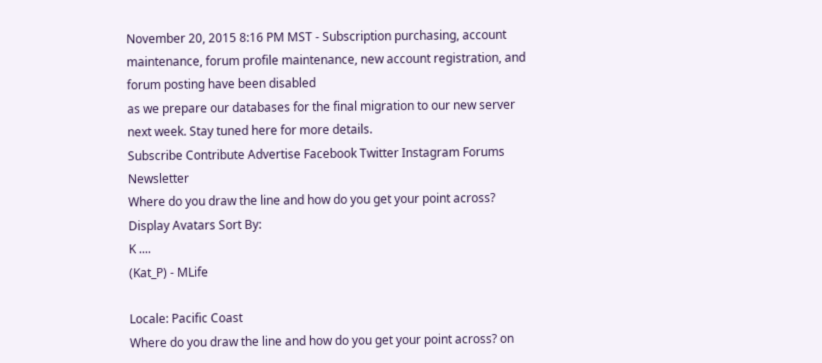November 20, 2015 8:16 PM MST - Subscription purchasing, account maintenance, forum profile maintenance, new account registration, and forum posting have been disabled
as we prepare our databases for the final migration to our new server next week. Stay tuned here for more details.
Subscribe Contribute Advertise Facebook Twitter Instagram Forums Newsletter
Where do you draw the line and how do you get your point across?
Display Avatars Sort By:
K ....
(Kat_P) - MLife

Locale: Pacific Coast
Where do you draw the line and how do you get your point across? on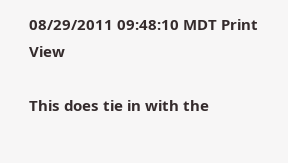08/29/2011 09:48:10 MDT Print View

This does tie in with the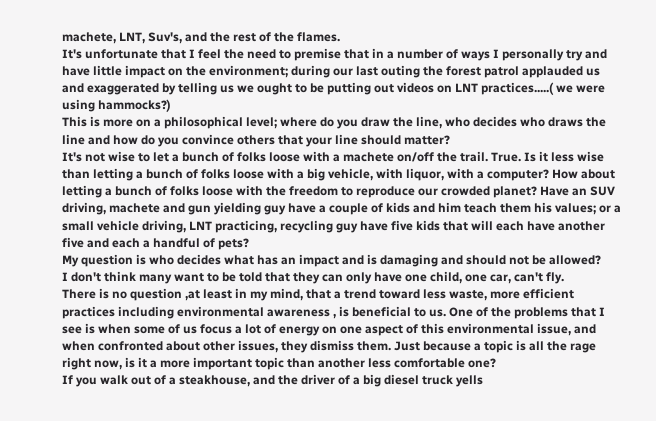machete, LNT, Suv's, and the rest of the flames.
It's unfortunate that I feel the need to premise that in a number of ways I personally try and have little impact on the environment; during our last outing the forest patrol applauded us and exaggerated by telling us we ought to be putting out videos on LNT practices.....( we were using hammocks?)
This is more on a philosophical level; where do you draw the line, who decides who draws the line and how do you convince others that your line should matter?
It's not wise to let a bunch of folks loose with a machete on/off the trail. True. Is it less wise than letting a bunch of folks loose with a big vehicle, with liquor, with a computer? How about letting a bunch of folks loose with the freedom to reproduce our crowded planet? Have an SUV driving, machete and gun yielding guy have a couple of kids and him teach them his values; or a small vehicle driving, LNT practicing, recycling guy have five kids that will each have another five and each a handful of pets?
My question is who decides what has an impact and is damaging and should not be allowed?
I don't think many want to be told that they can only have one child, one car, can't fly.
There is no question ,at least in my mind, that a trend toward less waste, more efficient practices including environmental awareness , is beneficial to us. One of the problems that I see is when some of us focus a lot of energy on one aspect of this environmental issue, and when confronted about other issues, they dismiss them. Just because a topic is all the rage right now, is it a more important topic than another less comfortable one?
If you walk out of a steakhouse, and the driver of a big diesel truck yells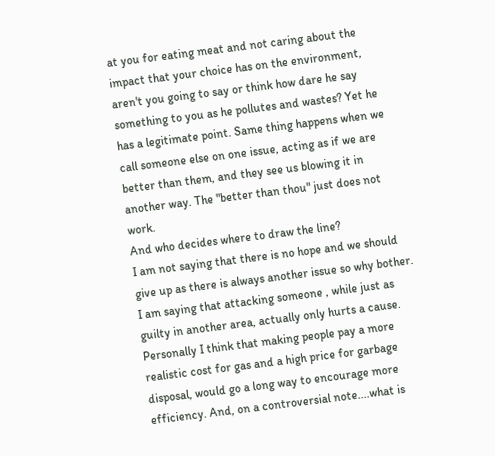at you for eating meat and not caring about the impact that your choice has on the environment, aren't you going to say or think how dare he say something to you as he pollutes and wastes? Yet he has a legitimate point. Same thing happens when we call someone else on one issue, acting as if we are better than them, and they see us blowing it in another way. The "better than thou" just does not work.
And who decides where to draw the line?
I am not saying that there is no hope and we should give up as there is always another issue so why bother. I am saying that attacking someone , while just as guilty in another area, actually only hurts a cause.
Personally I think that making people pay a more realistic cost for gas and a high price for garbage disposal, would go a long way to encourage more efficiency. And, on a controversial note....what is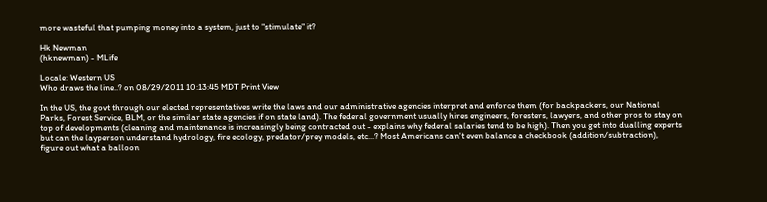more wasteful that pumping money into a system, just to "stimulate" it?

Hk Newman
(hknewman) - MLife

Locale: Western US
Who draws the line..? on 08/29/2011 10:13:45 MDT Print View

In the US, the govt through our elected representatives write the laws and our administrative agencies interpret and enforce them (for backpackers, our National Parks, Forest Service, BLM, or the similar state agencies if on state land). The federal government usually hires engineers, foresters, lawyers, and other pros to stay on top of developments (cleaning and maintenance is increasingly being contracted out - explains why federal salaries tend to be high). Then you get into dualling experts but can the layperson understand hydrology, fire ecology, predator/prey models, etc...? Most Americans can't even balance a checkbook (addition/subtraction), figure out what a balloon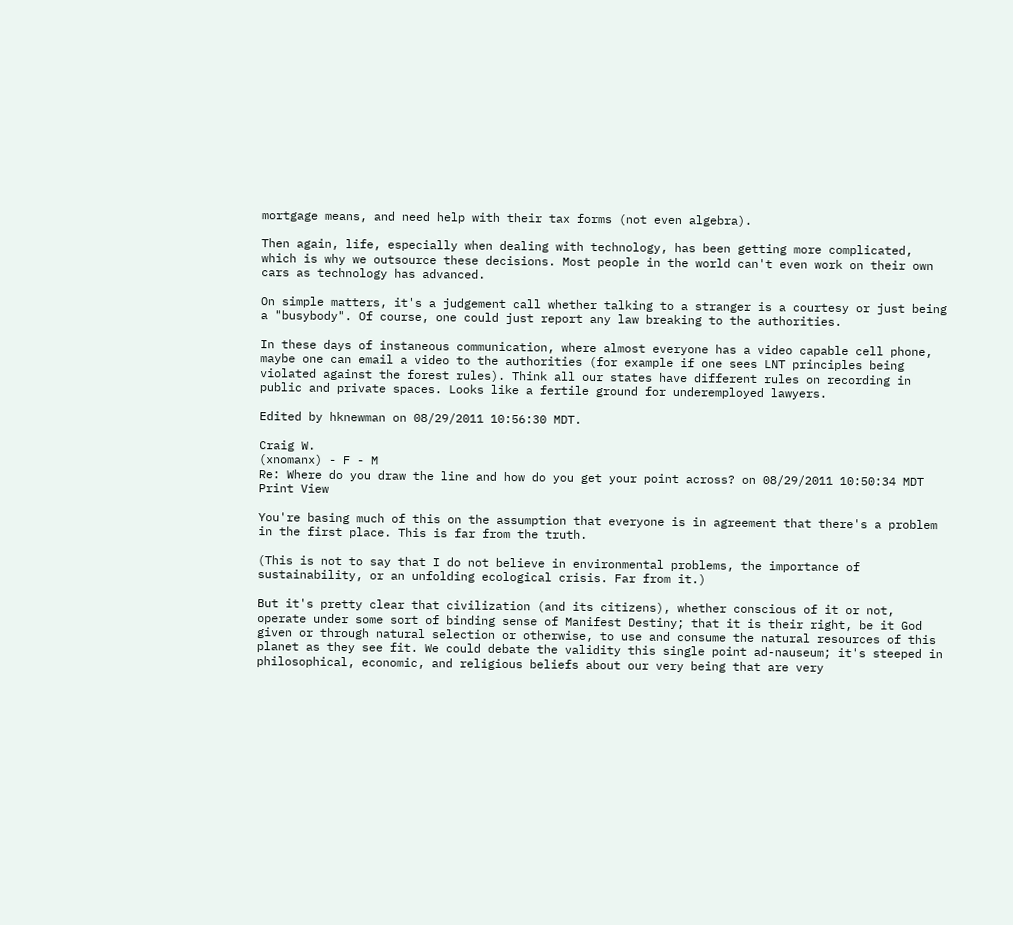mortgage means, and need help with their tax forms (not even algebra).

Then again, life, especially when dealing with technology, has been getting more complicated, which is why we outsource these decisions. Most people in the world can't even work on their own cars as technology has advanced.

On simple matters, it's a judgement call whether talking to a stranger is a courtesy or just being a "busybody". Of course, one could just report any law breaking to the authorities.

In these days of instaneous communication, where almost everyone has a video capable cell phone, maybe one can email a video to the authorities (for example if one sees LNT principles being violated against the forest rules). Think all our states have different rules on recording in public and private spaces. Looks like a fertile ground for underemployed lawyers.

Edited by hknewman on 08/29/2011 10:56:30 MDT.

Craig W.
(xnomanx) - F - M
Re: Where do you draw the line and how do you get your point across? on 08/29/2011 10:50:34 MDT Print View

You're basing much of this on the assumption that everyone is in agreement that there's a problem in the first place. This is far from the truth.

(This is not to say that I do not believe in environmental problems, the importance of sustainability, or an unfolding ecological crisis. Far from it.)

But it's pretty clear that civilization (and its citizens), whether conscious of it or not, operate under some sort of binding sense of Manifest Destiny; that it is their right, be it God given or through natural selection or otherwise, to use and consume the natural resources of this planet as they see fit. We could debate the validity this single point ad-nauseum; it's steeped in philosophical, economic, and religious beliefs about our very being that are very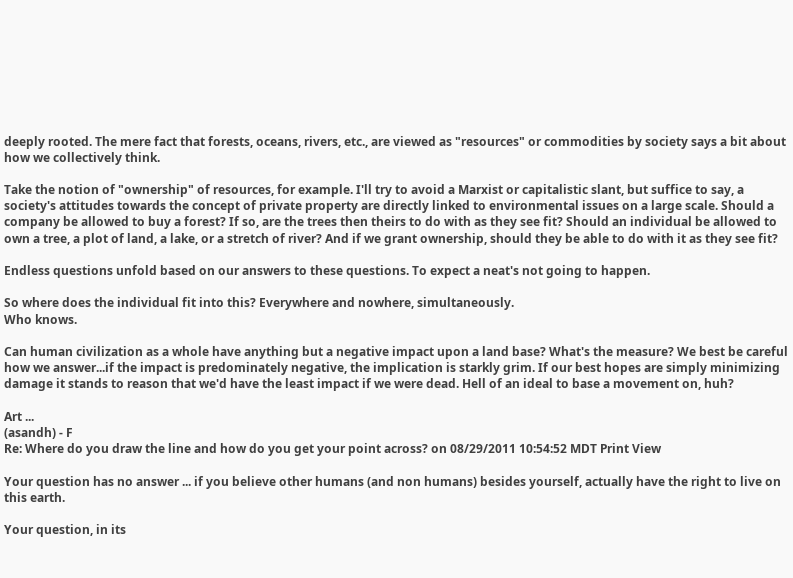deeply rooted. The mere fact that forests, oceans, rivers, etc., are viewed as "resources" or commodities by society says a bit about how we collectively think.

Take the notion of "ownership" of resources, for example. I'll try to avoid a Marxist or capitalistic slant, but suffice to say, a society's attitudes towards the concept of private property are directly linked to environmental issues on a large scale. Should a company be allowed to buy a forest? If so, are the trees then theirs to do with as they see fit? Should an individual be allowed to own a tree, a plot of land, a lake, or a stretch of river? And if we grant ownership, should they be able to do with it as they see fit?

Endless questions unfold based on our answers to these questions. To expect a neat's not going to happen.

So where does the individual fit into this? Everywhere and nowhere, simultaneously.
Who knows.

Can human civilization as a whole have anything but a negative impact upon a land base? What's the measure? We best be careful how we answer...if the impact is predominately negative, the implication is starkly grim. If our best hopes are simply minimizing damage it stands to reason that we'd have the least impact if we were dead. Hell of an ideal to base a movement on, huh?

Art ...
(asandh) - F
Re: Where do you draw the line and how do you get your point across? on 08/29/2011 10:54:52 MDT Print View

Your question has no answer ... if you believe other humans (and non humans) besides yourself, actually have the right to live on this earth.

Your question, in its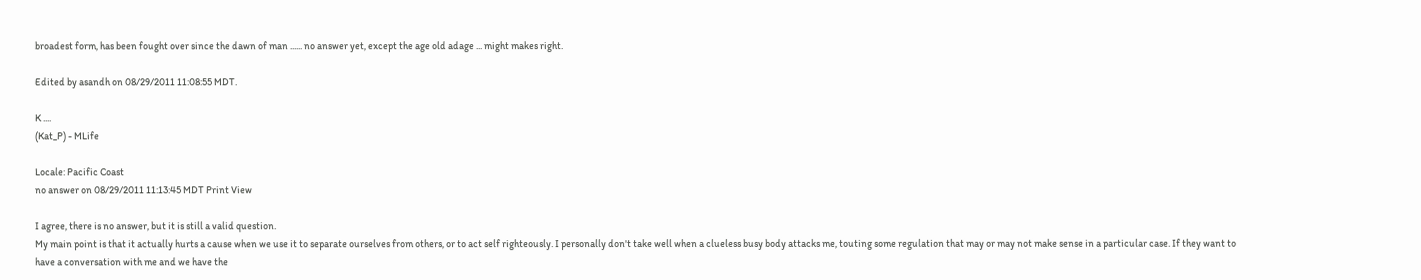broadest form, has been fought over since the dawn of man ...... no answer yet, except the age old adage ... might makes right.

Edited by asandh on 08/29/2011 11:08:55 MDT.

K ....
(Kat_P) - MLife

Locale: Pacific Coast
no answer on 08/29/2011 11:13:45 MDT Print View

I agree, there is no answer, but it is still a valid question.
My main point is that it actually hurts a cause when we use it to separate ourselves from others, or to act self righteously. I personally don't take well when a clueless busy body attacks me, touting some regulation that may or may not make sense in a particular case. If they want to have a conversation with me and we have the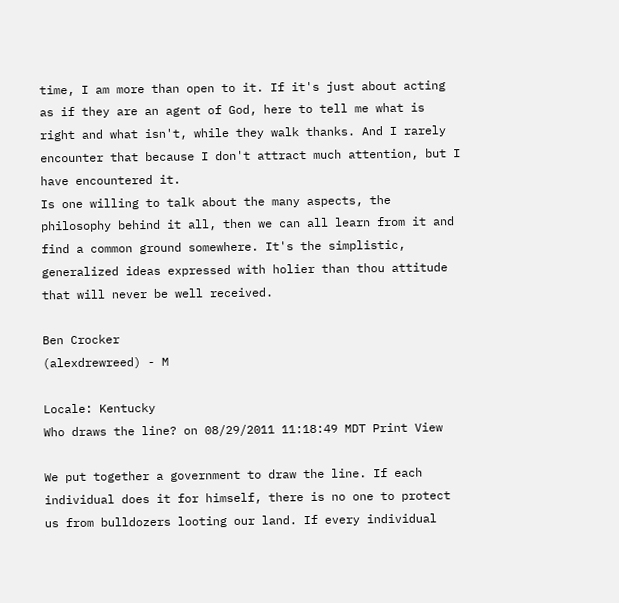time, I am more than open to it. If it's just about acting as if they are an agent of God, here to tell me what is right and what isn't, while they walk thanks. And I rarely encounter that because I don't attract much attention, but I have encountered it.
Is one willing to talk about the many aspects, the philosophy behind it all, then we can all learn from it and find a common ground somewhere. It's the simplistic, generalized ideas expressed with holier than thou attitude that will never be well received.

Ben Crocker
(alexdrewreed) - M

Locale: Kentucky
Who draws the line? on 08/29/2011 11:18:49 MDT Print View

We put together a government to draw the line. If each individual does it for himself, there is no one to protect us from bulldozers looting our land. If every individual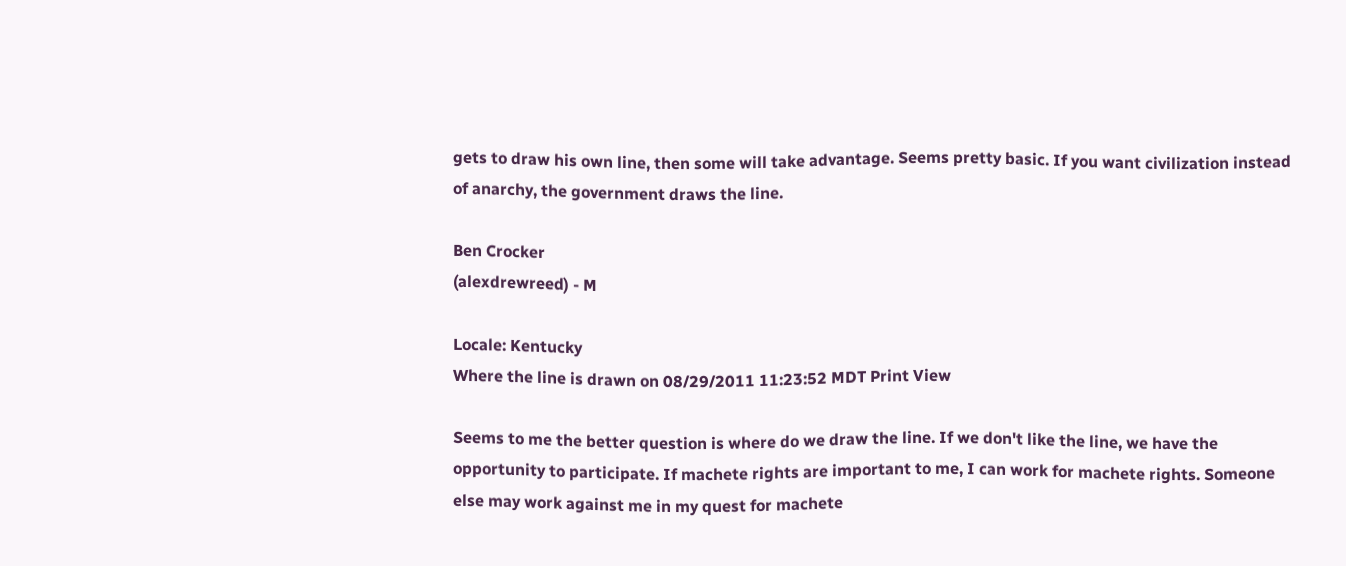gets to draw his own line, then some will take advantage. Seems pretty basic. If you want civilization instead of anarchy, the government draws the line.

Ben Crocker
(alexdrewreed) - M

Locale: Kentucky
Where the line is drawn on 08/29/2011 11:23:52 MDT Print View

Seems to me the better question is where do we draw the line. If we don't like the line, we have the opportunity to participate. If machete rights are important to me, I can work for machete rights. Someone else may work against me in my quest for machete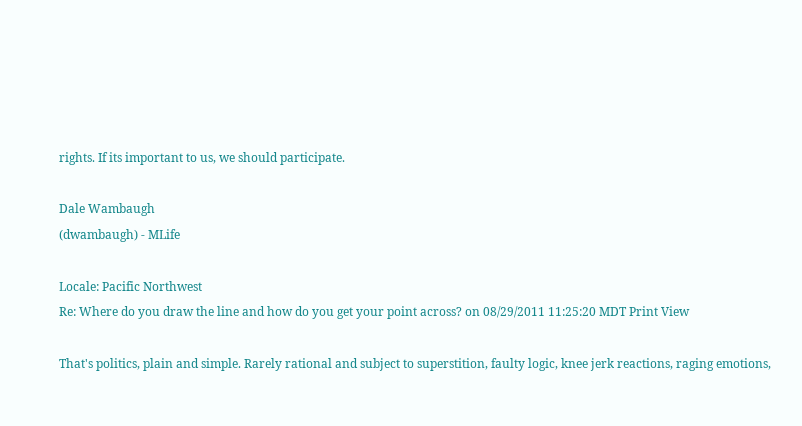rights. If its important to us, we should participate.

Dale Wambaugh
(dwambaugh) - MLife

Locale: Pacific Northwest
Re: Where do you draw the line and how do you get your point across? on 08/29/2011 11:25:20 MDT Print View

That's politics, plain and simple. Rarely rational and subject to superstition, faulty logic, knee jerk reactions, raging emotions,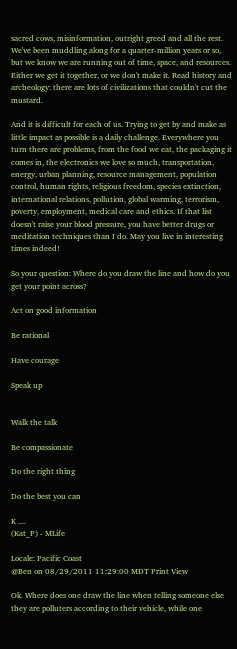sacred cows, misinformation, outright greed and all the rest. We've been muddling along for a quarter-million years or so, but we know we are running out of time, space, and resources. Either we get it together, or we don't make it. Read history and archeology: there are lots of civilizations that couldn't cut the mustard.

And it is difficult for each of us. Trying to get by and make as little impact as possible is a daily challenge. Everywhere you turn there are problems, from the food we eat, the packaging it comes in, the electronics we love so much, transportation, energy, urban planning, resource management, population control, human rights, religious freedom, species extinction, international relations, pollution, global warming, terrorism, poverty, employment, medical care and ethics. If that list doesn't raise your blood pressure, you have better drugs or meditation techniques than I do. May you live in interesting times indeed!

So your question: Where do you draw the line and how do you get your point across?

Act on good information

Be rational

Have courage

Speak up


Walk the talk

Be compassionate

Do the right thing

Do the best you can

K ....
(Kat_P) - MLife

Locale: Pacific Coast
@Ben on 08/29/2011 11:29:00 MDT Print View

Ok. Where does one draw the line when telling someone else they are polluters according to their vehicle, while one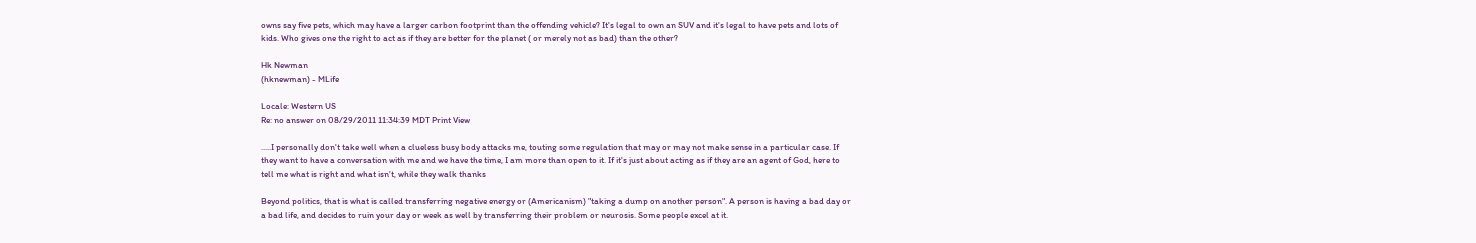owns say five pets, which may have a larger carbon footprint than the offending vehicle? It's legal to own an SUV and it's legal to have pets and lots of kids. Who gives one the right to act as if they are better for the planet ( or merely not as bad) than the other?

Hk Newman
(hknewman) - MLife

Locale: Western US
Re: no answer on 08/29/2011 11:34:39 MDT Print View

.....I personally don't take well when a clueless busy body attacks me, touting some regulation that may or may not make sense in a particular case. If they want to have a conversation with me and we have the time, I am more than open to it. If it's just about acting as if they are an agent of God, here to tell me what is right and what isn't, while they walk thanks

Beyond politics, that is what is called transferring negative energy or (Americanism) "taking a dump on another person". A person is having a bad day or a bad life, and decides to ruin your day or week as well by transferring their problem or neurosis. Some people excel at it.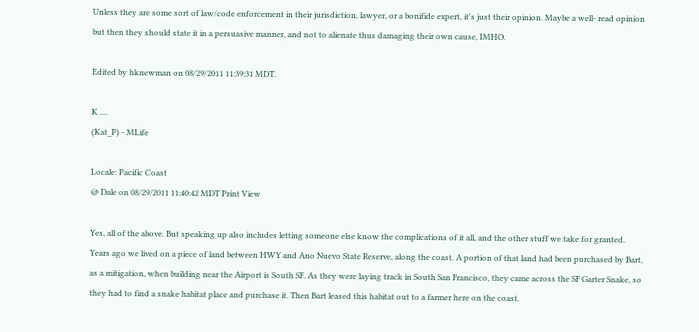Unless they are some sort of law/code enforcement in their jurisdiction, lawyer, or a bonifide expert, it's just their opinion. Maybe a well- read opinion but then they should state it in a persuasive manner, and not to alienate thus damaging their own cause, IMHO.

Edited by hknewman on 08/29/2011 11:39:31 MDT.

K ....
(Kat_P) - MLife

Locale: Pacific Coast
@ Dale on 08/29/2011 11:40:42 MDT Print View

Yes, all of the above. But speaking up also includes letting someone else know the complications of it all, and the other stuff we take for granted.
Years ago we lived on a piece of land between HWY and Ano Nuevo State Reserve, along the coast. A portion of that land had been purchased by Bart, as a mitigation, when building near the Airport is South SF. As they were laying track in South San Francisco, they came across the SF Garter Snake, so they had to find a snake habitat place and purchase it. Then Bart leased this habitat out to a farmer here on the coast.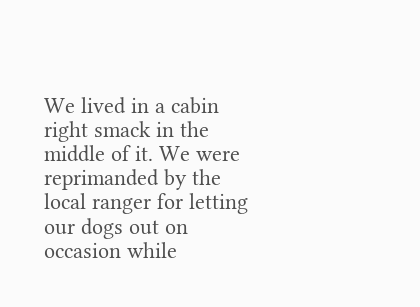We lived in a cabin right smack in the middle of it. We were reprimanded by the local ranger for letting our dogs out on occasion while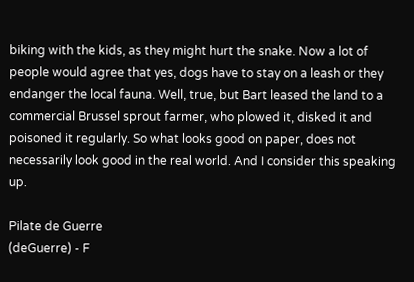biking with the kids, as they might hurt the snake. Now a lot of people would agree that yes, dogs have to stay on a leash or they endanger the local fauna. Well, true, but Bart leased the land to a commercial Brussel sprout farmer, who plowed it, disked it and poisoned it regularly. So what looks good on paper, does not necessarily look good in the real world. And I consider this speaking up.

Pilate de Guerre
(deGuerre) - F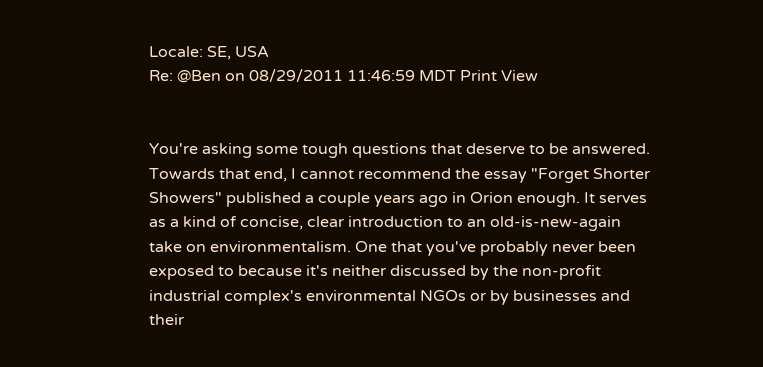Locale: SE, USA
Re: @Ben on 08/29/2011 11:46:59 MDT Print View


You're asking some tough questions that deserve to be answered. Towards that end, I cannot recommend the essay "Forget Shorter Showers" published a couple years ago in Orion enough. It serves as a kind of concise, clear introduction to an old-is-new-again take on environmentalism. One that you've probably never been exposed to because it's neither discussed by the non-profit industrial complex's environmental NGOs or by businesses and their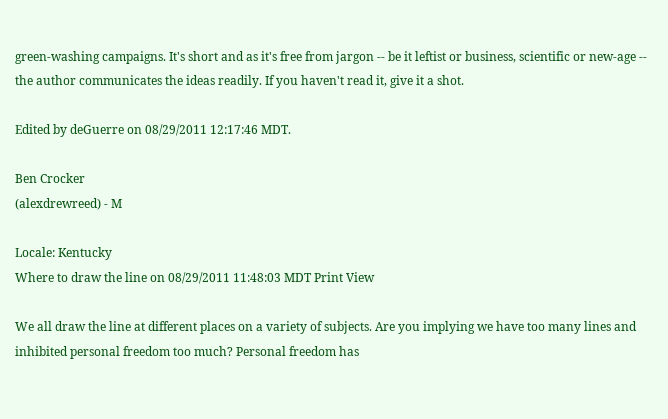green-washing campaigns. It's short and as it's free from jargon -- be it leftist or business, scientific or new-age -- the author communicates the ideas readily. If you haven't read it, give it a shot.

Edited by deGuerre on 08/29/2011 12:17:46 MDT.

Ben Crocker
(alexdrewreed) - M

Locale: Kentucky
Where to draw the line on 08/29/2011 11:48:03 MDT Print View

We all draw the line at different places on a variety of subjects. Are you implying we have too many lines and inhibited personal freedom too much? Personal freedom has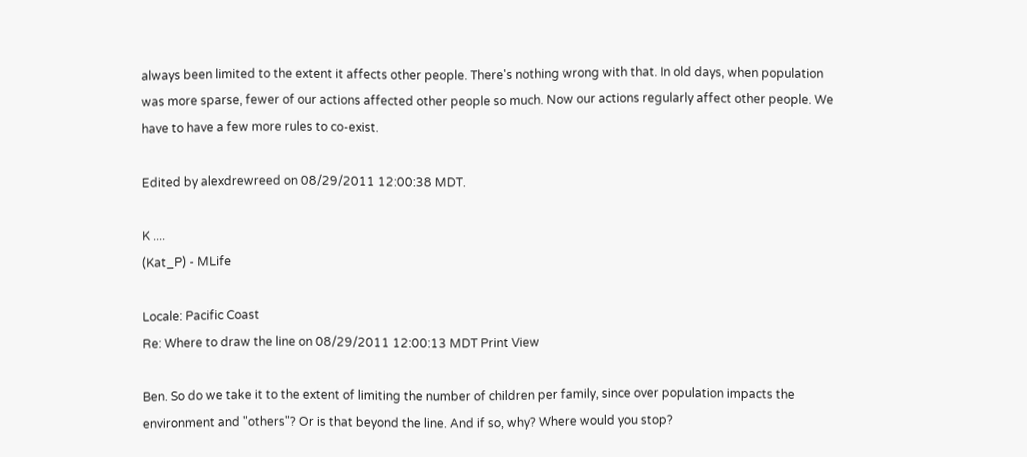always been limited to the extent it affects other people. There's nothing wrong with that. In old days, when population was more sparse, fewer of our actions affected other people so much. Now our actions regularly affect other people. We have to have a few more rules to co-exist.

Edited by alexdrewreed on 08/29/2011 12:00:38 MDT.

K ....
(Kat_P) - MLife

Locale: Pacific Coast
Re: Where to draw the line on 08/29/2011 12:00:13 MDT Print View

Ben. So do we take it to the extent of limiting the number of children per family, since over population impacts the environment and "others"? Or is that beyond the line. And if so, why? Where would you stop?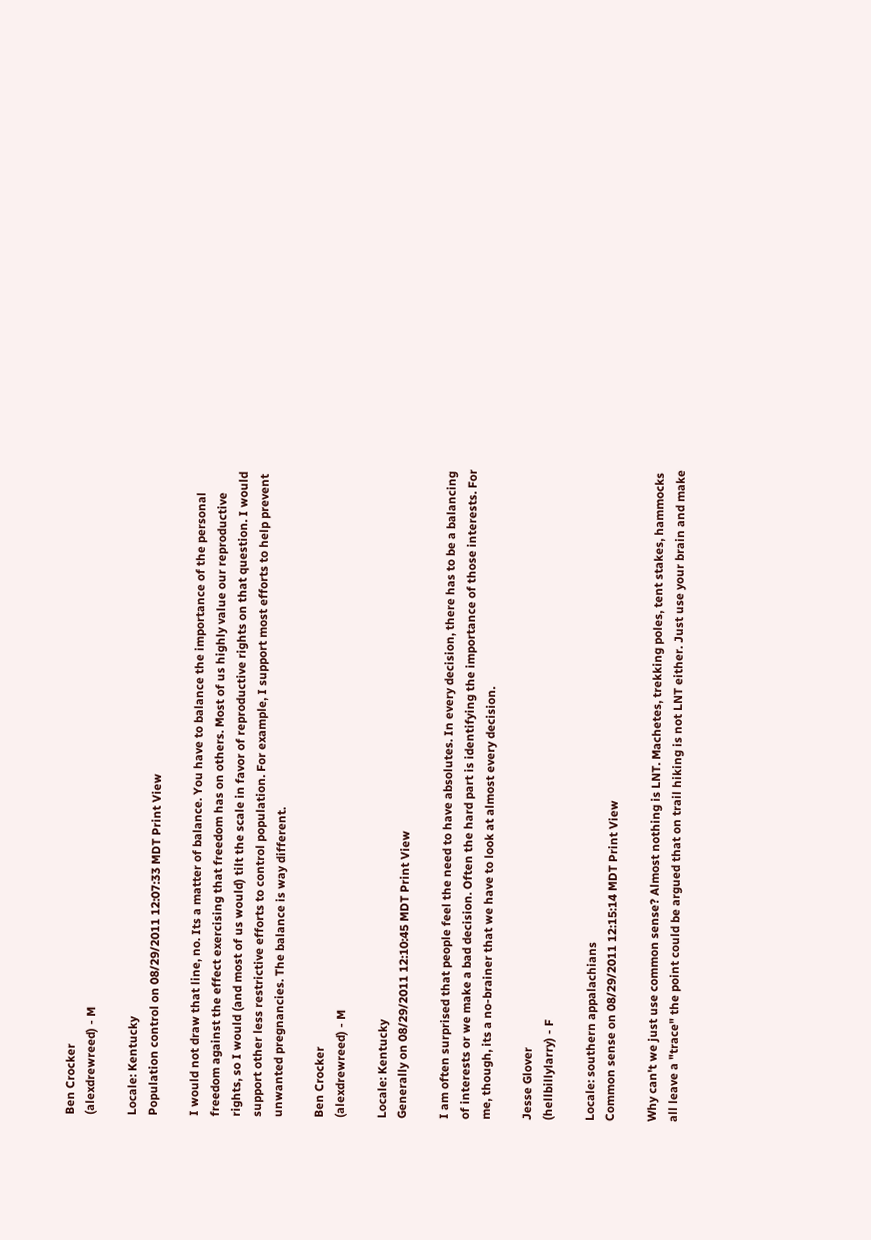Ben Crocker
(alexdrewreed) - M

Locale: Kentucky
Population control on 08/29/2011 12:07:33 MDT Print View

I would not draw that line, no. Its a matter of balance. You have to balance the importance of the personal freedom against the effect exercising that freedom has on others. Most of us highly value our reproductive rights, so I would (and most of us would) tilt the scale in favor of reproductive rights on that question. I would support other less restrictive efforts to control population. For example, I support most efforts to help prevent unwanted pregnancies. The balance is way different.

Ben Crocker
(alexdrewreed) - M

Locale: Kentucky
Generally on 08/29/2011 12:10:45 MDT Print View

I am often surprised that people feel the need to have absolutes. In every decision, there has to be a balancing of interests or we make a bad decision. Often the hard part is identifying the importance of those interests. For me, though, its a no-brainer that we have to look at almost every decision.

Jesse Glover
(hellbillylarry) - F

Locale: southern appalachians
Common sense on 08/29/2011 12:15:14 MDT Print View

Why can't we just use common sense? Almost nothing is LNT. Machetes, trekking poles, tent stakes, hammocks all leave a "trace" the point could be argued that on trail hiking is not LNT either. Just use your brain and make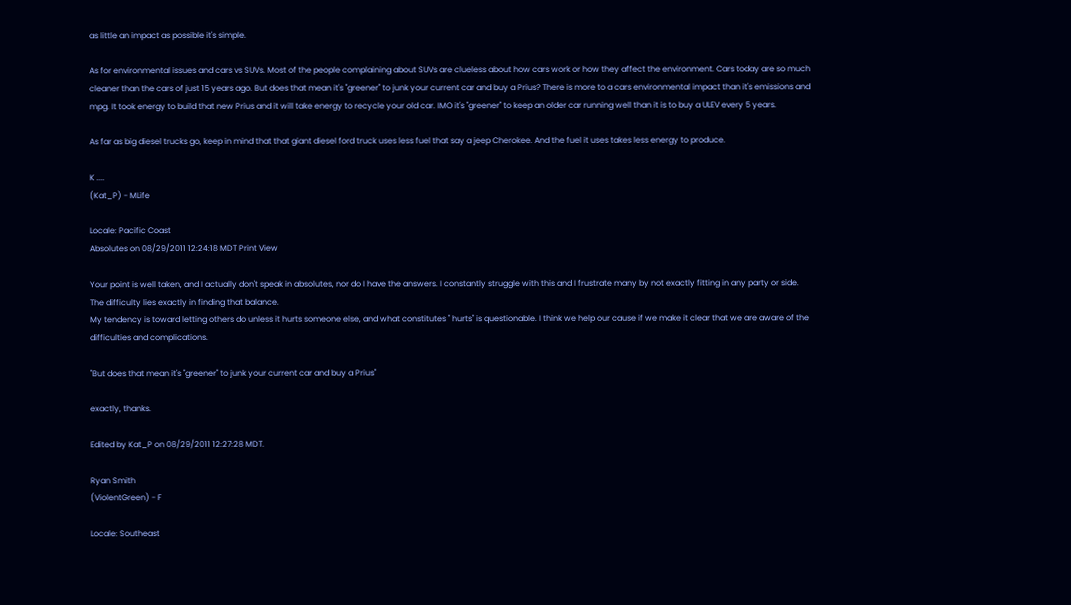as little an impact as possible it's simple.

As for environmental issues and cars vs SUVs. Most of the people complaining about SUVs are clueless about how cars work or how they affect the environment. Cars today are so much cleaner than the cars of just 15 years ago. But does that mean it's "greener" to junk your current car and buy a Prius? There is more to a cars environmental impact than it's emissions and mpg. It took energy to build that new Prius and it will take energy to recycle your old car. IMO it's "greener" to keep an older car running well than it is to buy a ULEV every 5 years.

As far as big diesel trucks go, keep in mind that that giant diesel ford truck uses less fuel that say a jeep Cherokee. And the fuel it uses takes less energy to produce.

K ....
(Kat_P) - MLife

Locale: Pacific Coast
Absolutes on 08/29/2011 12:24:18 MDT Print View

Your point is well taken, and I actually don't speak in absolutes, nor do I have the answers. I constantly struggle with this and I frustrate many by not exactly fitting in any party or side.
The difficulty lies exactly in finding that balance.
My tendency is toward letting others do unless it hurts someone else, and what constitutes " hurts" is questionable. I think we help our cause if we make it clear that we are aware of the difficulties and complications.

"But does that mean it's "greener" to junk your current car and buy a Prius"

exactly, thanks.

Edited by Kat_P on 08/29/2011 12:27:28 MDT.

Ryan Smith
(ViolentGreen) - F

Locale: Southeast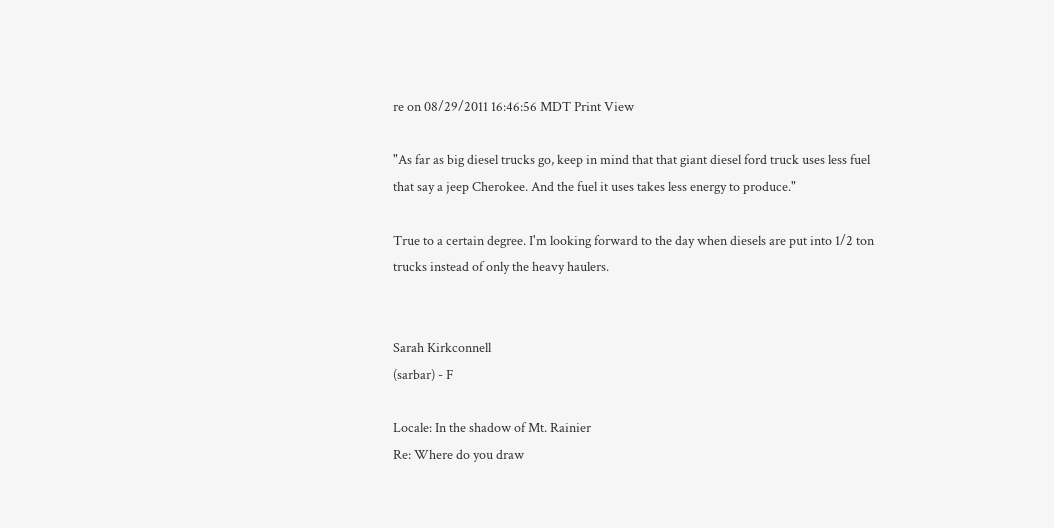re on 08/29/2011 16:46:56 MDT Print View

"As far as big diesel trucks go, keep in mind that that giant diesel ford truck uses less fuel that say a jeep Cherokee. And the fuel it uses takes less energy to produce."

True to a certain degree. I'm looking forward to the day when diesels are put into 1/2 ton trucks instead of only the heavy haulers.


Sarah Kirkconnell
(sarbar) - F

Locale: In the shadow of Mt. Rainier
Re: Where do you draw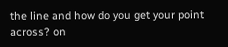the line and how do you get your point across? on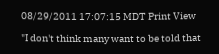08/29/2011 17:07:15 MDT Print View

"I don't think many want to be told that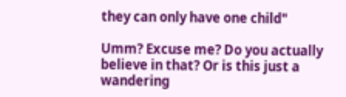they can only have one child"

Umm? Excuse me? Do you actually believe in that? Or is this just a wandering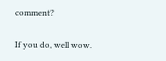comment?

If you do, well wow.